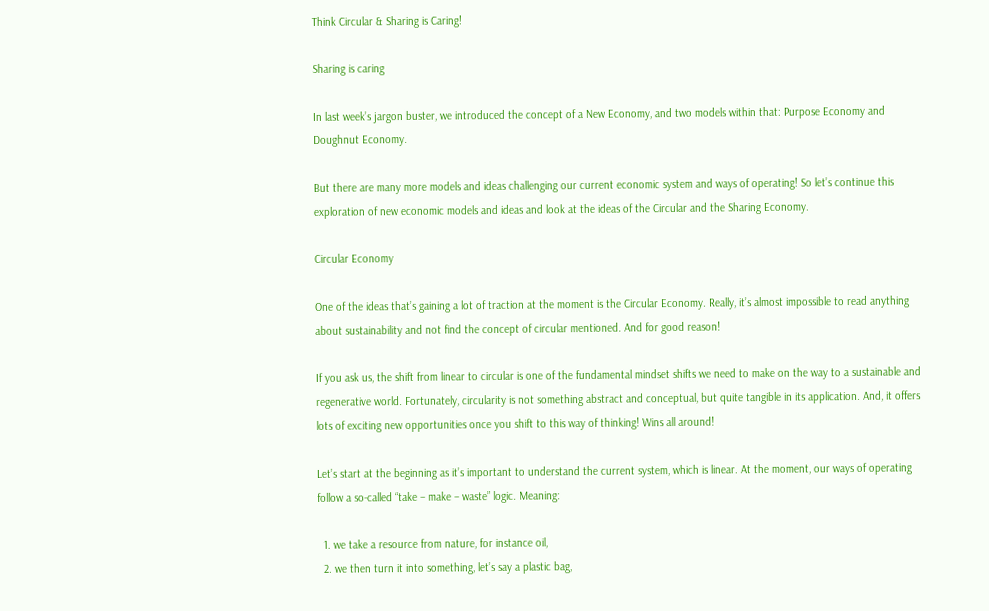Think Circular & Sharing is Caring!

Sharing is caring

In last week’s jargon buster, we introduced the concept of a New Economy, and two models within that: Purpose Economy and Doughnut Economy.

But there are many more models and ideas challenging our current economic system and ways of operating! So let’s continue this exploration of new economic models and ideas and look at the ideas of the Circular and the Sharing Economy.

Circular Economy

One of the ideas that’s gaining a lot of traction at the moment is the Circular Economy. Really, it’s almost impossible to read anything about sustainability and not find the concept of circular mentioned. And for good reason!

If you ask us, the shift from linear to circular is one of the fundamental mindset shifts we need to make on the way to a sustainable and regenerative world. Fortunately, circularity is not something abstract and conceptual, but quite tangible in its application. And, it offers lots of exciting new opportunities once you shift to this way of thinking! Wins all around!

Let’s start at the beginning as it’s important to understand the current system, which is linear. At the moment, our ways of operating follow a so-called “take – make – waste” logic. Meaning:

  1. we take a resource from nature, for instance oil,
  2. we then turn it into something, let’s say a plastic bag,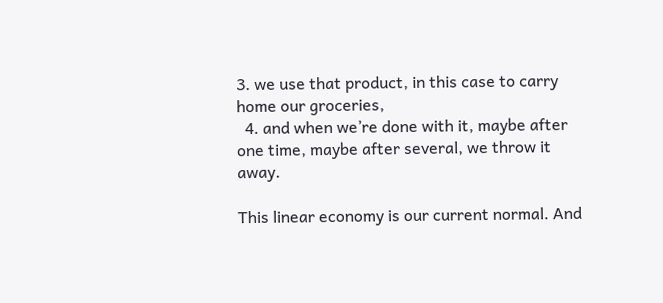3. we use that product, in this case to carry home our groceries,
  4. and when we’re done with it, maybe after one time, maybe after several, we throw it away.

This linear economy is our current normal. And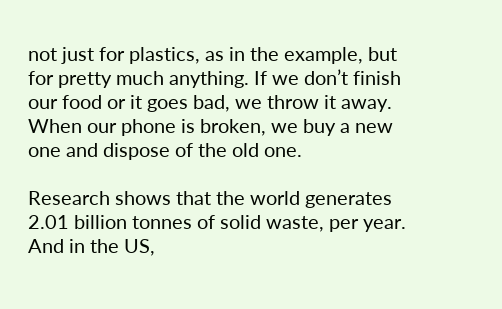not just for plastics, as in the example, but for pretty much anything. If we don’t finish our food or it goes bad, we throw it away. When our phone is broken, we buy a new one and dispose of the old one.

Research shows that the world generates 2.01 billion tonnes of solid waste, per year. And in the US,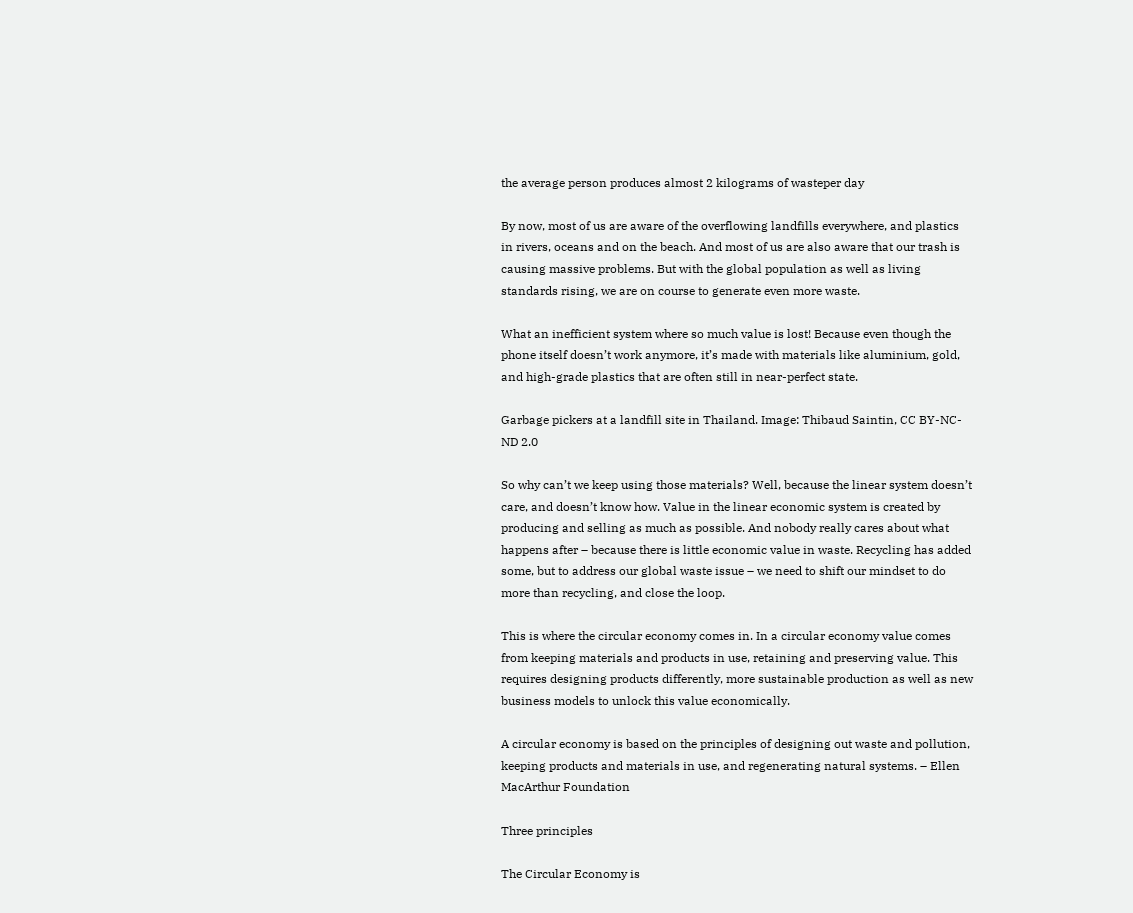the average person produces almost 2 kilograms of wasteper day

By now, most of us are aware of the overflowing landfills everywhere, and plastics in rivers, oceans and on the beach. And most of us are also aware that our trash is causing massive problems. But with the global population as well as living standards rising, we are on course to generate even more waste.

What an inefficient system where so much value is lost! Because even though the phone itself doesn’t work anymore, it’s made with materials like aluminium, gold, and high-grade plastics that are often still in near-perfect state.

Garbage pickers at a landfill site in Thailand. Image: Thibaud Saintin, CC BY-NC-ND 2.0

So why can’t we keep using those materials? Well, because the linear system doesn’t care, and doesn’t know how. Value in the linear economic system is created by producing and selling as much as possible. And nobody really cares about what happens after – because there is little economic value in waste. Recycling has added some, but to address our global waste issue – we need to shift our mindset to do more than recycling, and close the loop.

This is where the circular economy comes in. In a circular economy value comes from keeping materials and products in use, retaining and preserving value. This requires designing products differently, more sustainable production as well as new business models to unlock this value economically.

A circular economy is based on the principles of designing out waste and pollution, keeping products and materials in use, and regenerating natural systems. – Ellen MacArthur Foundation

Three principles

The Circular Economy is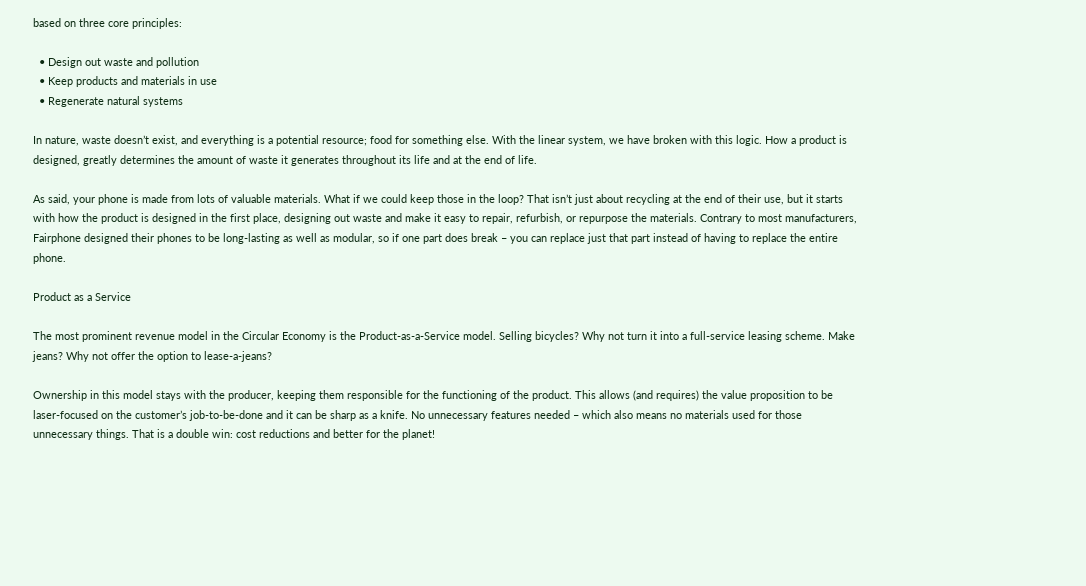based on three core principles:

  • Design out waste and pollution
  • Keep products and materials in use
  • Regenerate natural systems

In nature, waste doesn’t exist, and everything is a potential resource; food for something else. With the linear system, we have broken with this logic. How a product is designed, greatly determines the amount of waste it generates throughout its life and at the end of life.

As said, your phone is made from lots of valuable materials. What if we could keep those in the loop? That isn’t just about recycling at the end of their use, but it starts with how the product is designed in the first place, designing out waste and make it easy to repair, refurbish, or repurpose the materials. Contrary to most manufacturers, Fairphone designed their phones to be long-lasting as well as modular, so if one part does break – you can replace just that part instead of having to replace the entire phone.

Product as a Service

The most prominent revenue model in the Circular Economy is the Product-as-a-Service model. Selling bicycles? Why not turn it into a full-service leasing scheme. Make jeans? Why not offer the option to lease-a-jeans?

Ownership in this model stays with the producer, keeping them responsible for the functioning of the product. This allows (and requires) the value proposition to be laser-focused on the customer’s job-to-be-done and it can be sharp as a knife. No unnecessary features needed – which also means no materials used for those unnecessary things. That is a double win: cost reductions and better for the planet!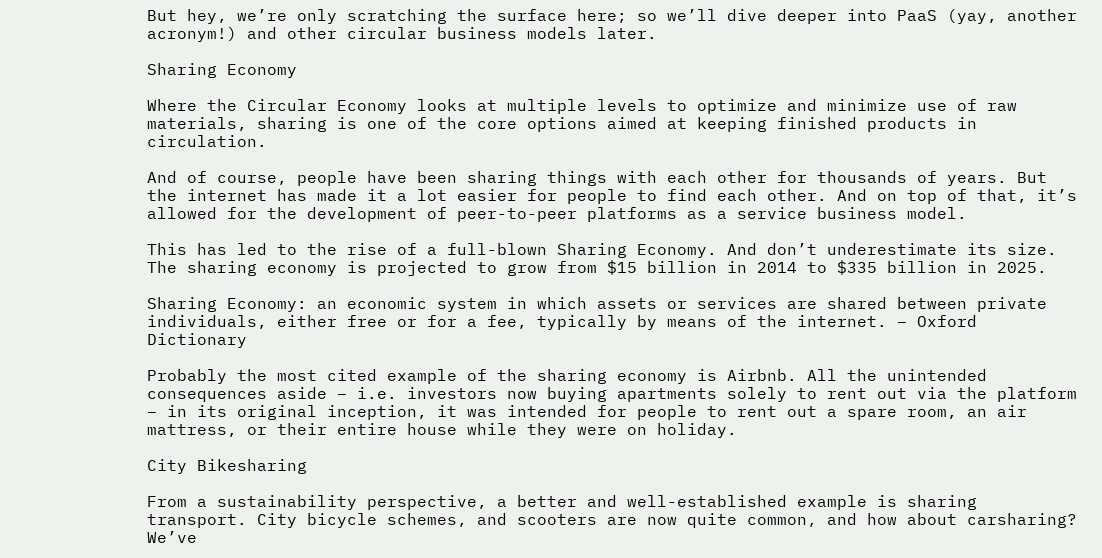But hey, we’re only scratching the surface here; so we’ll dive deeper into PaaS (yay, another acronym!) and other circular business models later.

Sharing Economy

Where the Circular Economy looks at multiple levels to optimize and minimize use of raw materials, sharing is one of the core options aimed at keeping finished products in circulation.

And of course, people have been sharing things with each other for thousands of years. But the internet has made it a lot easier for people to find each other. And on top of that, it’s allowed for the development of peer-to-peer platforms as a service business model.

This has led to the rise of a full-blown Sharing Economy. And don’t underestimate its size. The sharing economy is projected to grow from $15 billion in 2014 to $335 billion in 2025.

Sharing Economy: an economic system in which assets or services are shared between private individuals, either free or for a fee, typically by means of the internet. – Oxford Dictionary

Probably the most cited example of the sharing economy is Airbnb. All the unintended consequences aside – i.e. investors now buying apartments solely to rent out via the platform – in its original inception, it was intended for people to rent out a spare room, an air mattress, or their entire house while they were on holiday.

City Bikesharing

From a sustainability perspective, a better and well-established example is sharing transport. City bicycle schemes, and scooters are now quite common, and how about carsharing? We’ve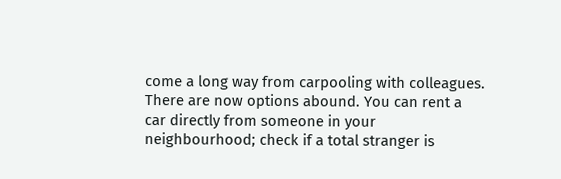come a long way from carpooling with colleagues. There are now options abound. You can rent a car directly from someone in your neighbourhood; check if a total stranger is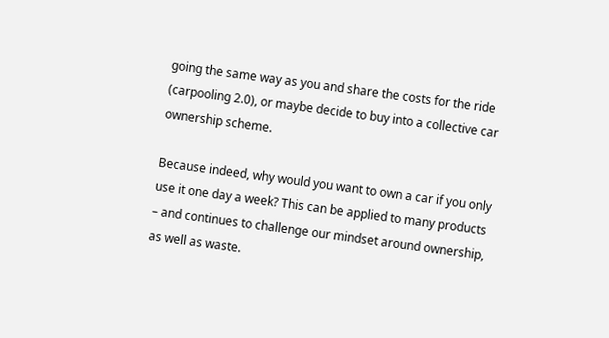going the same way as you and share the costs for the ride (carpooling 2.0), or maybe decide to buy into a collective car ownership scheme.

Because indeed, why would you want to own a car if you only use it one day a week? This can be applied to many products – and continues to challenge our mindset around ownership, as well as waste.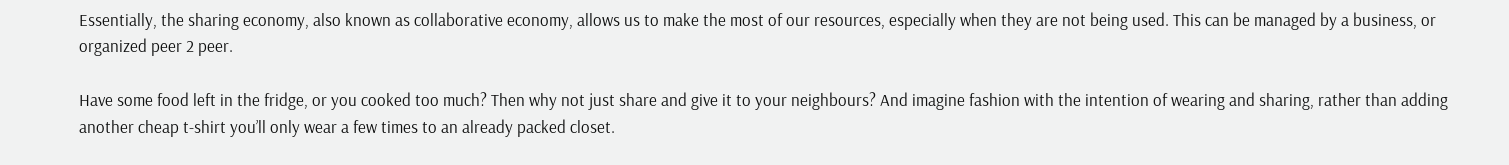Essentially, the sharing economy, also known as collaborative economy, allows us to make the most of our resources, especially when they are not being used. This can be managed by a business, or organized peer 2 peer.

Have some food left in the fridge, or you cooked too much? Then why not just share and give it to your neighbours? And imagine fashion with the intention of wearing and sharing, rather than adding another cheap t-shirt you’ll only wear a few times to an already packed closet.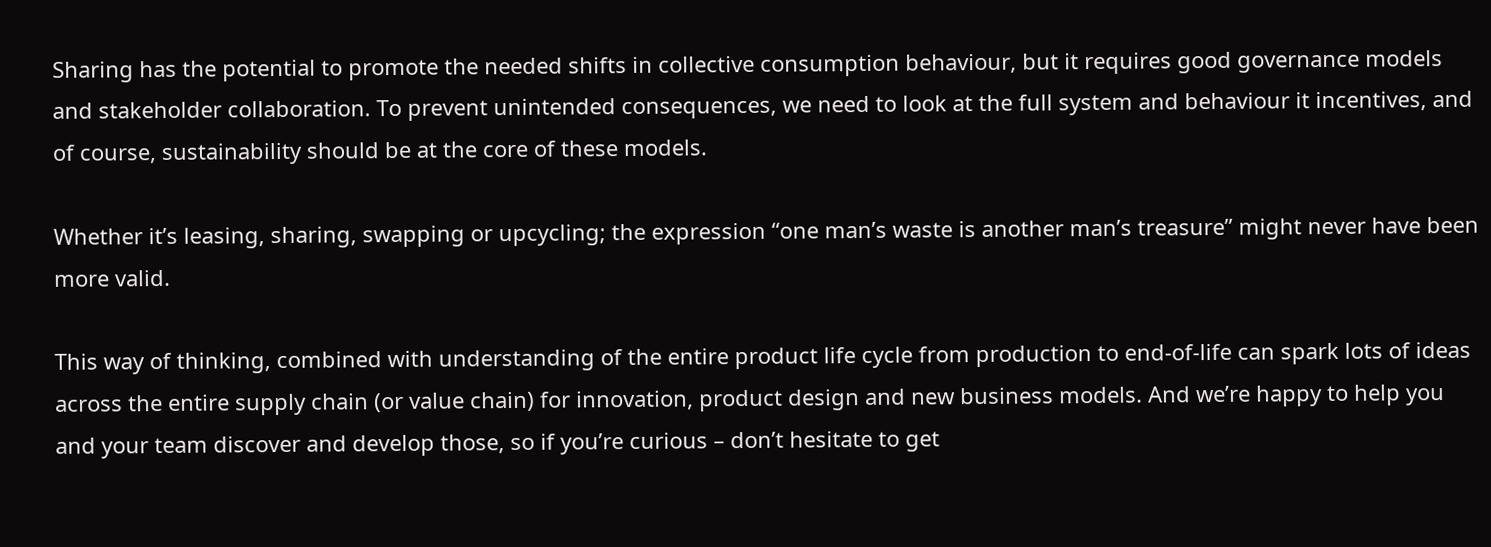Sharing has the potential to promote the needed shifts in collective consumption behaviour, but it requires good governance models and stakeholder collaboration. To prevent unintended consequences, we need to look at the full system and behaviour it incentives, and of course, sustainability should be at the core of these models.

Whether it’s leasing, sharing, swapping or upcycling; the expression “one man’s waste is another man’s treasure” might never have been more valid.

This way of thinking, combined with understanding of the entire product life cycle from production to end-of-life can spark lots of ideas across the entire supply chain (or value chain) for innovation, product design and new business models. And we’re happy to help you and your team discover and develop those, so if you’re curious – don’t hesitate to get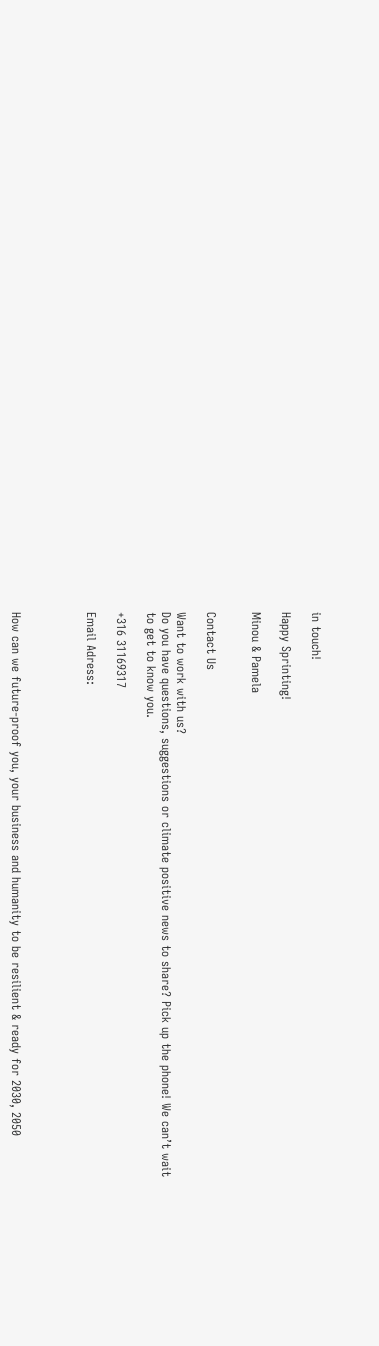in touch!

Happy Sprinting!

Minou & Pamela


Contact Us

Want to work with us?
Do you have questions, suggestions or climate positive news to share? Pick up the phone! We can’t wait to get to know you.

+316 31169317

Email Adress:




How can we future-proof you, your business and humanity to be resilient & ready for 2030, 2050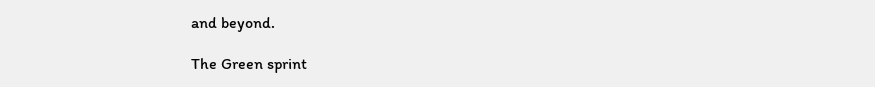and beyond.

The Green sprint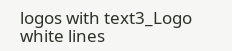logos with text3_Logo white lines